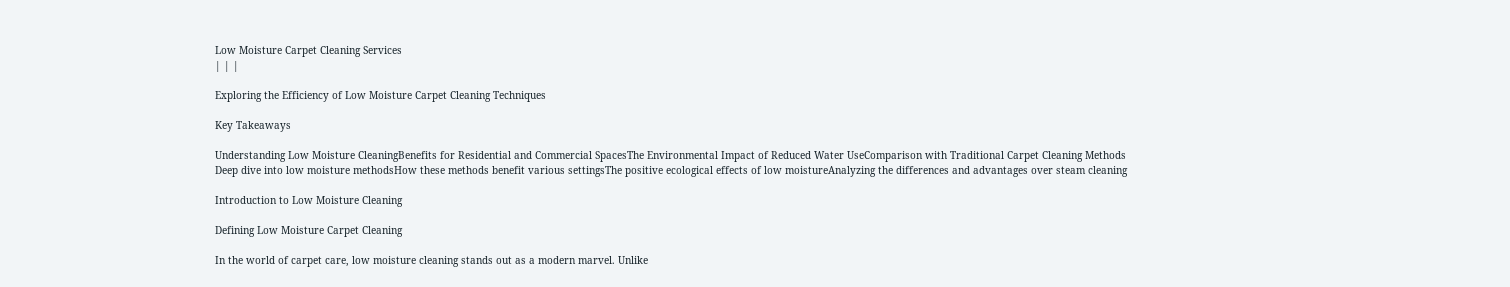Low Moisture Carpet Cleaning Services
| | |

Exploring the Efficiency of Low Moisture Carpet Cleaning Techniques

Key Takeaways

Understanding Low Moisture CleaningBenefits for Residential and Commercial SpacesThe Environmental Impact of Reduced Water UseComparison with Traditional Carpet Cleaning Methods
Deep dive into low moisture methodsHow these methods benefit various settingsThe positive ecological effects of low moistureAnalyzing the differences and advantages over steam cleaning

Introduction to Low Moisture Cleaning

Defining Low Moisture Carpet Cleaning

In the world of carpet care, low moisture cleaning stands out as a modern marvel. Unlike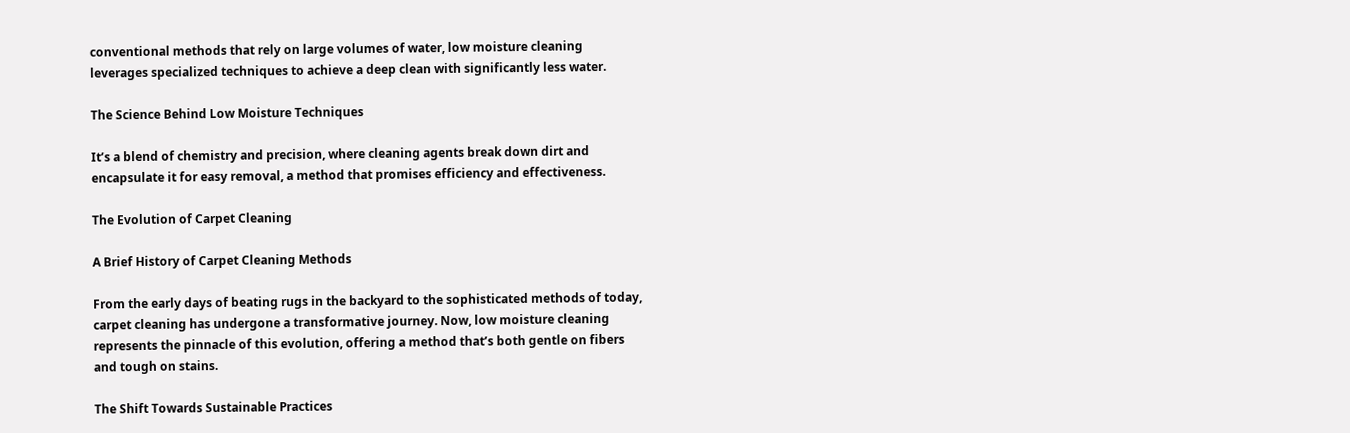conventional methods that rely on large volumes of water, low moisture cleaning leverages specialized techniques to achieve a deep clean with significantly less water.

The Science Behind Low Moisture Techniques

It’s a blend of chemistry and precision, where cleaning agents break down dirt and encapsulate it for easy removal, a method that promises efficiency and effectiveness.

The Evolution of Carpet Cleaning

A Brief History of Carpet Cleaning Methods

From the early days of beating rugs in the backyard to the sophisticated methods of today, carpet cleaning has undergone a transformative journey. Now, low moisture cleaning represents the pinnacle of this evolution, offering a method that’s both gentle on fibers and tough on stains.

The Shift Towards Sustainable Practices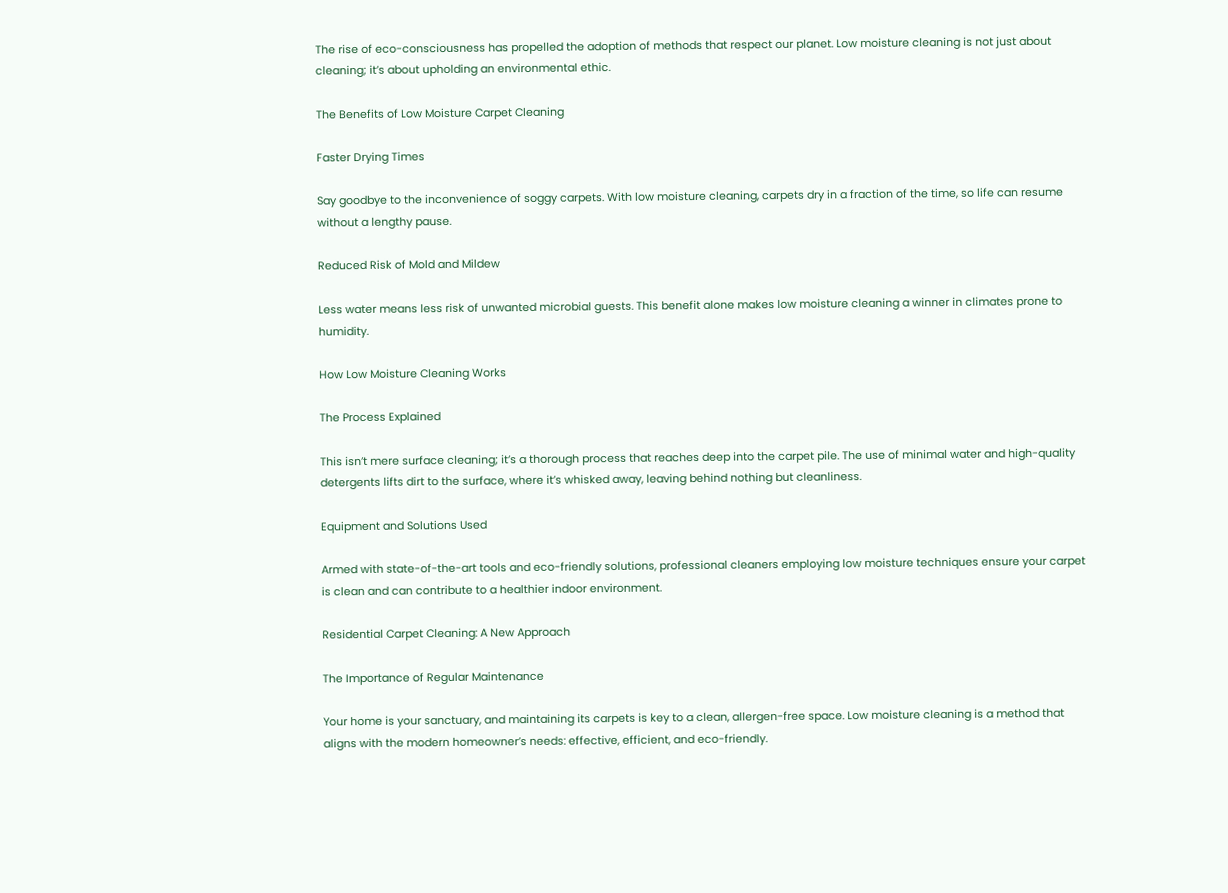The rise of eco-consciousness has propelled the adoption of methods that respect our planet. Low moisture cleaning is not just about cleaning; it’s about upholding an environmental ethic.

The Benefits of Low Moisture Carpet Cleaning

Faster Drying Times

Say goodbye to the inconvenience of soggy carpets. With low moisture cleaning, carpets dry in a fraction of the time, so life can resume without a lengthy pause.

Reduced Risk of Mold and Mildew

Less water means less risk of unwanted microbial guests. This benefit alone makes low moisture cleaning a winner in climates prone to humidity.

How Low Moisture Cleaning Works

The Process Explained

This isn’t mere surface cleaning; it’s a thorough process that reaches deep into the carpet pile. The use of minimal water and high-quality detergents lifts dirt to the surface, where it’s whisked away, leaving behind nothing but cleanliness.

Equipment and Solutions Used

Armed with state-of-the-art tools and eco-friendly solutions, professional cleaners employing low moisture techniques ensure your carpet is clean and can contribute to a healthier indoor environment.

Residential Carpet Cleaning: A New Approach

The Importance of Regular Maintenance

Your home is your sanctuary, and maintaining its carpets is key to a clean, allergen-free space. Low moisture cleaning is a method that aligns with the modern homeowner’s needs: effective, efficient, and eco-friendly.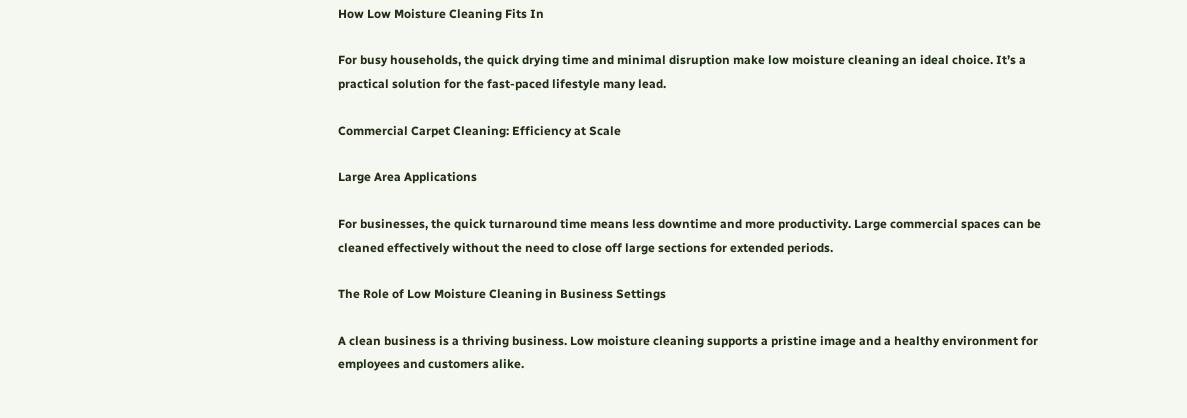How Low Moisture Cleaning Fits In

For busy households, the quick drying time and minimal disruption make low moisture cleaning an ideal choice. It’s a practical solution for the fast-paced lifestyle many lead.

Commercial Carpet Cleaning: Efficiency at Scale

Large Area Applications

For businesses, the quick turnaround time means less downtime and more productivity. Large commercial spaces can be cleaned effectively without the need to close off large sections for extended periods.

The Role of Low Moisture Cleaning in Business Settings

A clean business is a thriving business. Low moisture cleaning supports a pristine image and a healthy environment for employees and customers alike.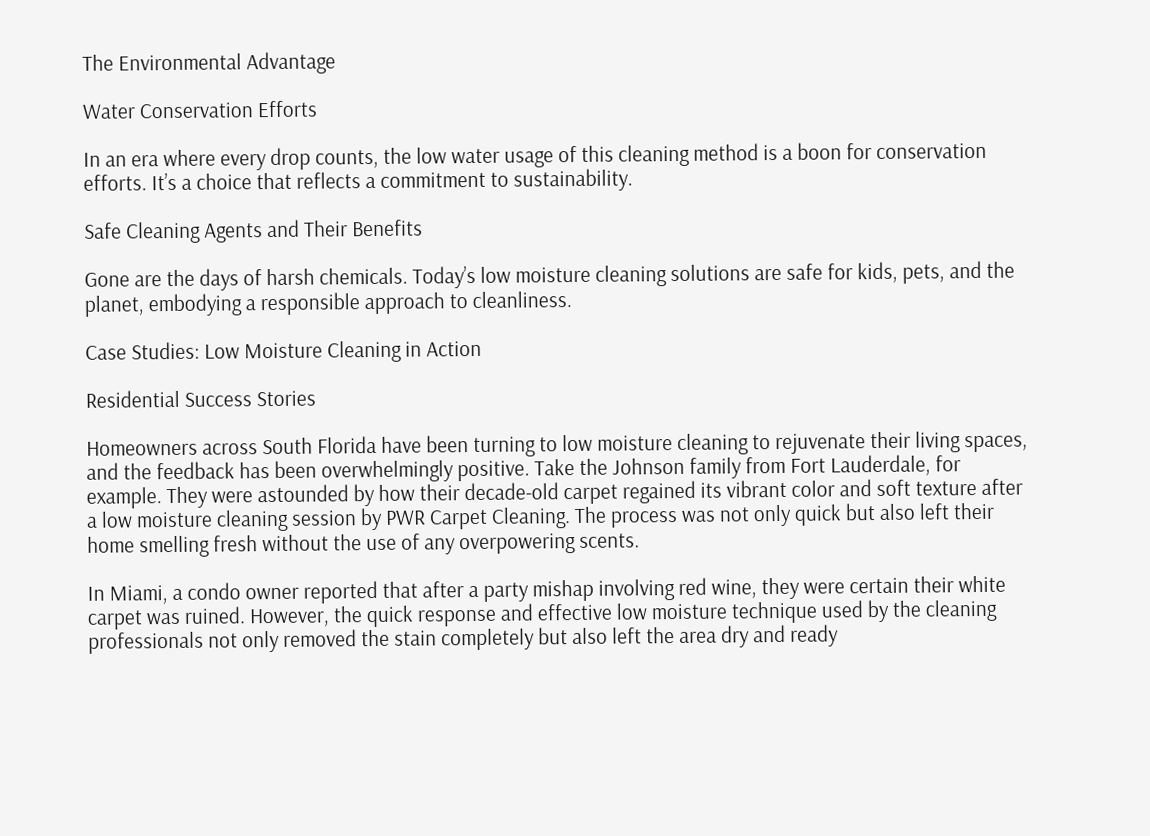The Environmental Advantage

Water Conservation Efforts

In an era where every drop counts, the low water usage of this cleaning method is a boon for conservation efforts. It’s a choice that reflects a commitment to sustainability.

Safe Cleaning Agents and Their Benefits

Gone are the days of harsh chemicals. Today’s low moisture cleaning solutions are safe for kids, pets, and the planet, embodying a responsible approach to cleanliness.

Case Studies: Low Moisture Cleaning in Action

Residential Success Stories

Homeowners across South Florida have been turning to low moisture cleaning to rejuvenate their living spaces, and the feedback has been overwhelmingly positive. Take the Johnson family from Fort Lauderdale, for example. They were astounded by how their decade-old carpet regained its vibrant color and soft texture after a low moisture cleaning session by PWR Carpet Cleaning. The process was not only quick but also left their home smelling fresh without the use of any overpowering scents.

In Miami, a condo owner reported that after a party mishap involving red wine, they were certain their white carpet was ruined. However, the quick response and effective low moisture technique used by the cleaning professionals not only removed the stain completely but also left the area dry and ready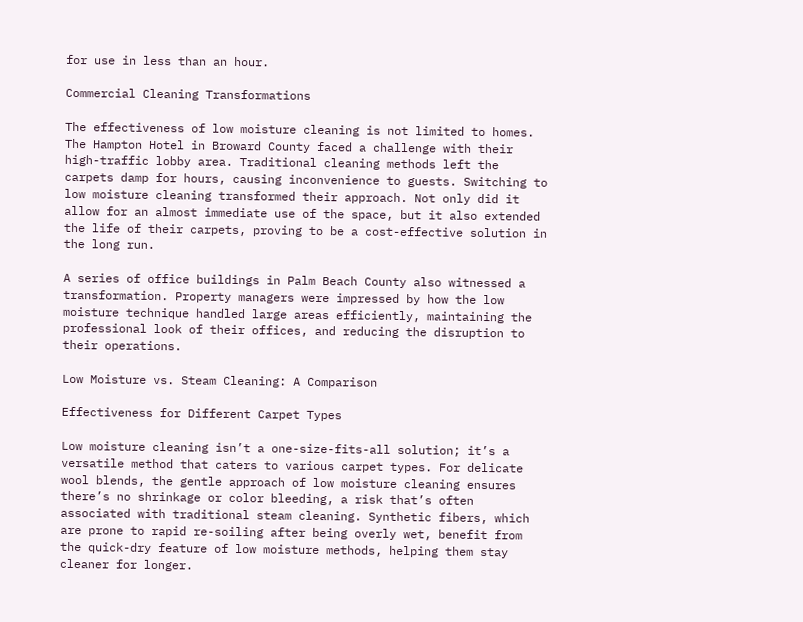for use in less than an hour.

Commercial Cleaning Transformations

The effectiveness of low moisture cleaning is not limited to homes. The Hampton Hotel in Broward County faced a challenge with their high-traffic lobby area. Traditional cleaning methods left the carpets damp for hours, causing inconvenience to guests. Switching to low moisture cleaning transformed their approach. Not only did it allow for an almost immediate use of the space, but it also extended the life of their carpets, proving to be a cost-effective solution in the long run.

A series of office buildings in Palm Beach County also witnessed a transformation. Property managers were impressed by how the low moisture technique handled large areas efficiently, maintaining the professional look of their offices, and reducing the disruption to their operations.

Low Moisture vs. Steam Cleaning: A Comparison

Effectiveness for Different Carpet Types

Low moisture cleaning isn’t a one-size-fits-all solution; it’s a versatile method that caters to various carpet types. For delicate wool blends, the gentle approach of low moisture cleaning ensures there’s no shrinkage or color bleeding, a risk that’s often associated with traditional steam cleaning. Synthetic fibers, which are prone to rapid re-soiling after being overly wet, benefit from the quick-dry feature of low moisture methods, helping them stay cleaner for longer.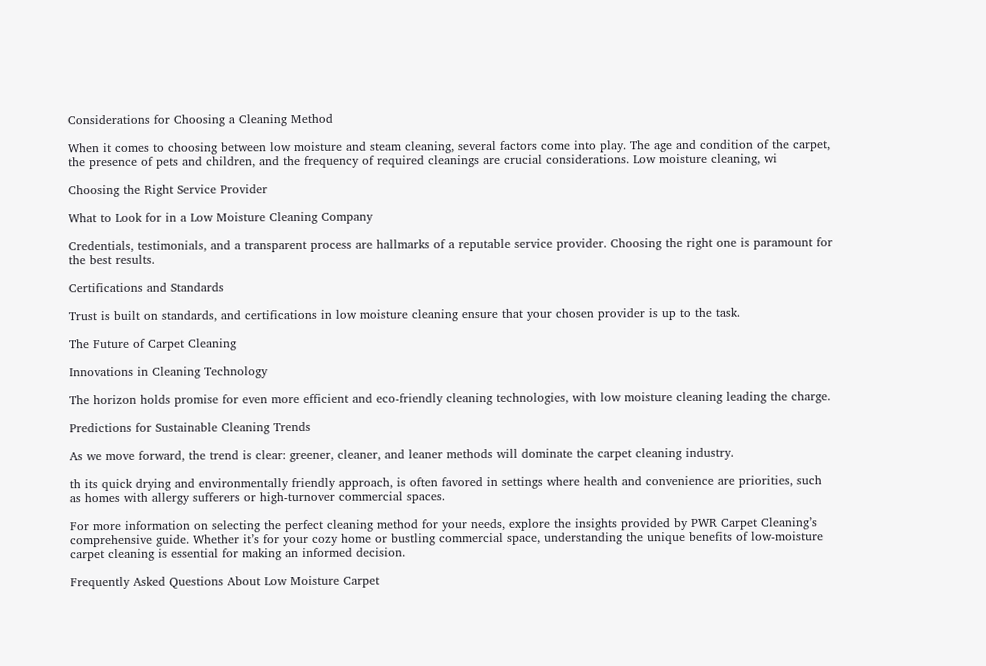Considerations for Choosing a Cleaning Method

When it comes to choosing between low moisture and steam cleaning, several factors come into play. The age and condition of the carpet, the presence of pets and children, and the frequency of required cleanings are crucial considerations. Low moisture cleaning, wi

Choosing the Right Service Provider

What to Look for in a Low Moisture Cleaning Company

Credentials, testimonials, and a transparent process are hallmarks of a reputable service provider. Choosing the right one is paramount for the best results.

Certifications and Standards

Trust is built on standards, and certifications in low moisture cleaning ensure that your chosen provider is up to the task.

The Future of Carpet Cleaning

Innovations in Cleaning Technology

The horizon holds promise for even more efficient and eco-friendly cleaning technologies, with low moisture cleaning leading the charge.

Predictions for Sustainable Cleaning Trends

As we move forward, the trend is clear: greener, cleaner, and leaner methods will dominate the carpet cleaning industry.

th its quick drying and environmentally friendly approach, is often favored in settings where health and convenience are priorities, such as homes with allergy sufferers or high-turnover commercial spaces.

For more information on selecting the perfect cleaning method for your needs, explore the insights provided by PWR Carpet Cleaning’s comprehensive guide. Whether it’s for your cozy home or bustling commercial space, understanding the unique benefits of low-moisture carpet cleaning is essential for making an informed decision.

Frequently Asked Questions About Low Moisture Carpet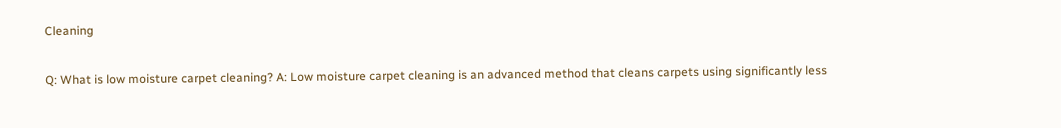Cleaning

Q: What is low moisture carpet cleaning? A: Low moisture carpet cleaning is an advanced method that cleans carpets using significantly less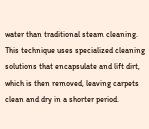water than traditional steam cleaning. This technique uses specialized cleaning solutions that encapsulate and lift dirt, which is then removed, leaving carpets clean and dry in a shorter period.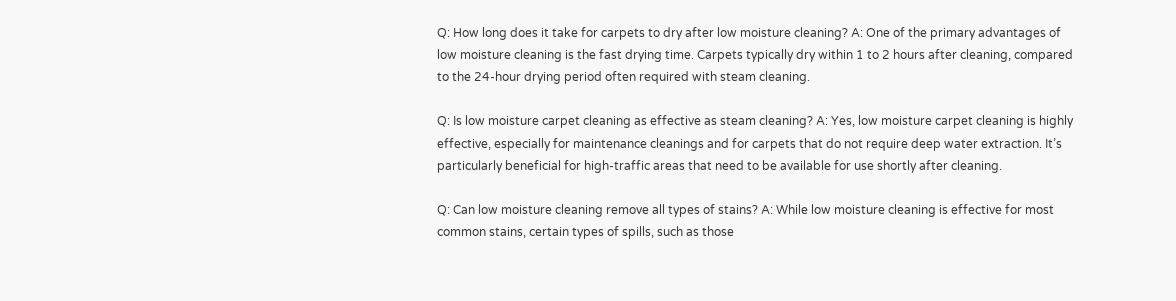Q: How long does it take for carpets to dry after low moisture cleaning? A: One of the primary advantages of low moisture cleaning is the fast drying time. Carpets typically dry within 1 to 2 hours after cleaning, compared to the 24-hour drying period often required with steam cleaning.

Q: Is low moisture carpet cleaning as effective as steam cleaning? A: Yes, low moisture carpet cleaning is highly effective, especially for maintenance cleanings and for carpets that do not require deep water extraction. It’s particularly beneficial for high-traffic areas that need to be available for use shortly after cleaning.

Q: Can low moisture cleaning remove all types of stains? A: While low moisture cleaning is effective for most common stains, certain types of spills, such as those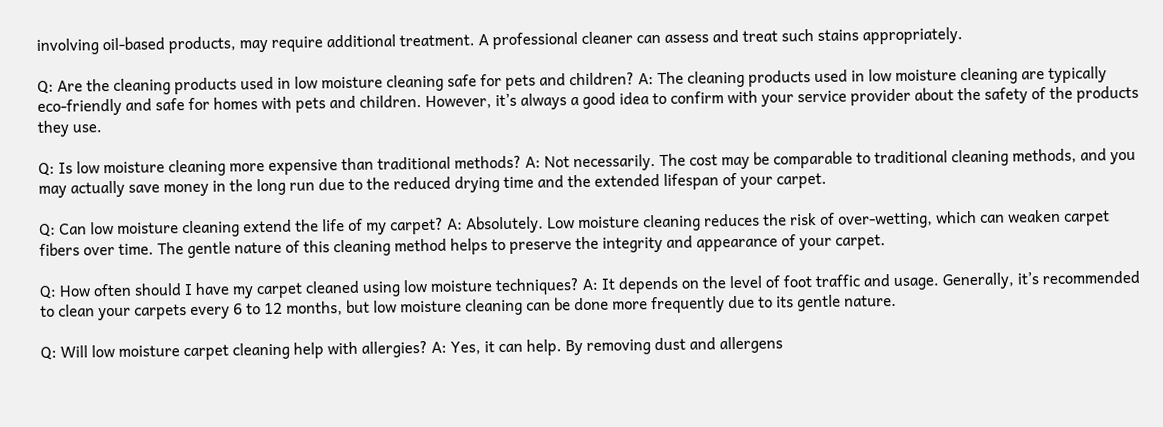involving oil-based products, may require additional treatment. A professional cleaner can assess and treat such stains appropriately.

Q: Are the cleaning products used in low moisture cleaning safe for pets and children? A: The cleaning products used in low moisture cleaning are typically eco-friendly and safe for homes with pets and children. However, it’s always a good idea to confirm with your service provider about the safety of the products they use.

Q: Is low moisture cleaning more expensive than traditional methods? A: Not necessarily. The cost may be comparable to traditional cleaning methods, and you may actually save money in the long run due to the reduced drying time and the extended lifespan of your carpet.

Q: Can low moisture cleaning extend the life of my carpet? A: Absolutely. Low moisture cleaning reduces the risk of over-wetting, which can weaken carpet fibers over time. The gentle nature of this cleaning method helps to preserve the integrity and appearance of your carpet.

Q: How often should I have my carpet cleaned using low moisture techniques? A: It depends on the level of foot traffic and usage. Generally, it’s recommended to clean your carpets every 6 to 12 months, but low moisture cleaning can be done more frequently due to its gentle nature.

Q: Will low moisture carpet cleaning help with allergies? A: Yes, it can help. By removing dust and allergens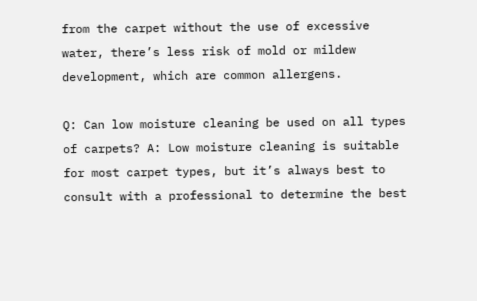from the carpet without the use of excessive water, there’s less risk of mold or mildew development, which are common allergens.

Q: Can low moisture cleaning be used on all types of carpets? A: Low moisture cleaning is suitable for most carpet types, but it’s always best to consult with a professional to determine the best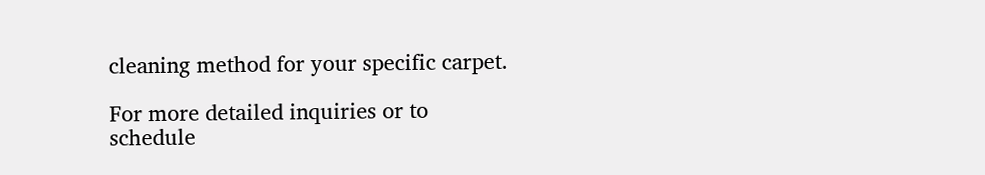cleaning method for your specific carpet.

For more detailed inquiries or to schedule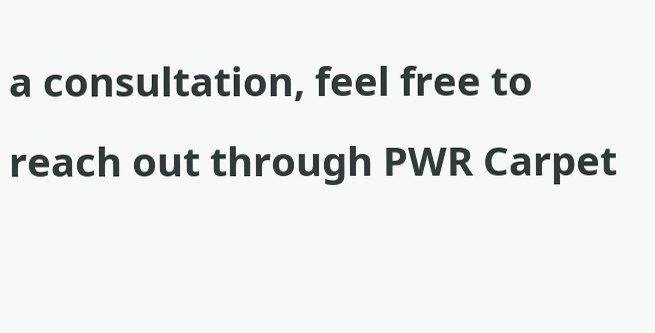a consultation, feel free to reach out through PWR Carpet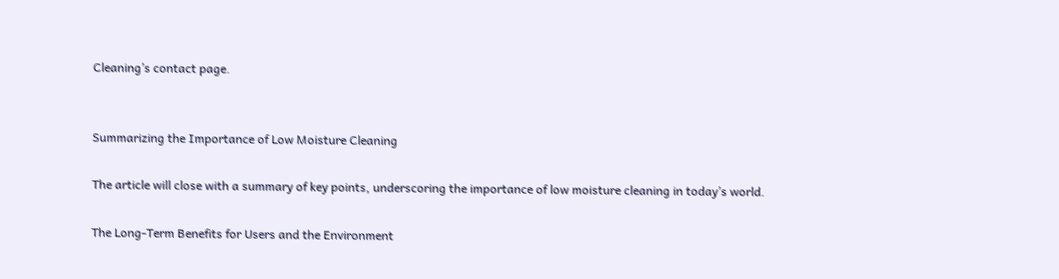Cleaning’s contact page.


Summarizing the Importance of Low Moisture Cleaning

The article will close with a summary of key points, underscoring the importance of low moisture cleaning in today’s world.

The Long-Term Benefits for Users and the Environment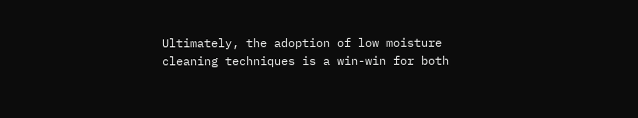Ultimately, the adoption of low moisture cleaning techniques is a win-win for both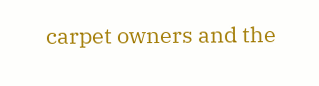carpet owners and the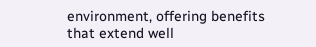environment, offering benefits that extend well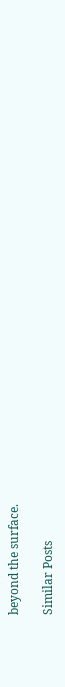beyond the surface.

Similar Posts